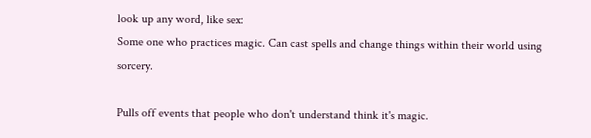look up any word, like sex:
Some one who practices magic. Can cast spells and change things within their world using sorcery.

Pulls off events that people who don't understand think it's magic.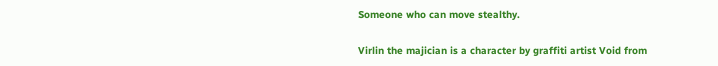Someone who can move stealthy.

Virlin the majician is a character by graffiti artist Void from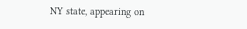NY state, appearing on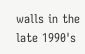walls in the late 1990's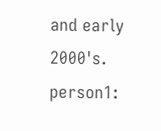and early 2000's.
person1: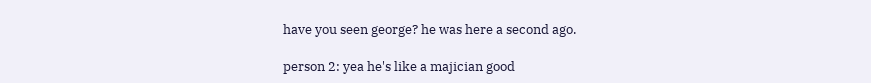have you seen george? he was here a second ago.

person 2: yea he's like a majician good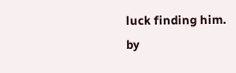luck finding him.
by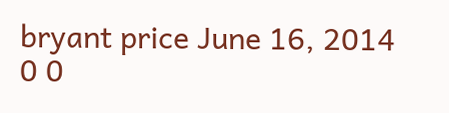bryant price June 16, 2014
0 0